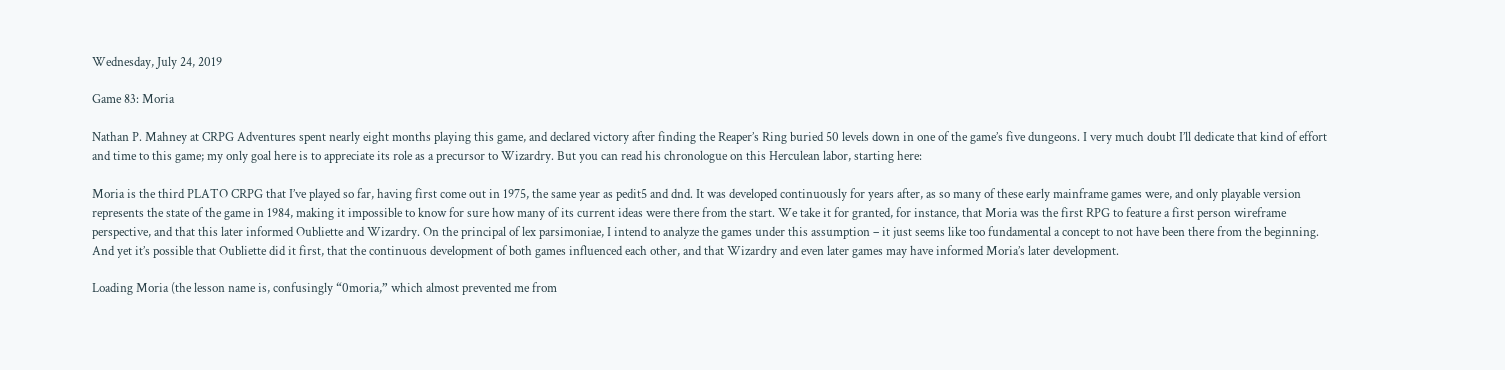Wednesday, July 24, 2019

Game 83: Moria

Nathan P. Mahney at CRPG Adventures spent nearly eight months playing this game, and declared victory after finding the Reaper’s Ring buried 50 levels down in one of the game’s five dungeons. I very much doubt I’ll dedicate that kind of effort and time to this game; my only goal here is to appreciate its role as a precursor to Wizardry. But you can read his chronologue on this Herculean labor, starting here:

Moria is the third PLATO CRPG that I’ve played so far, having first come out in 1975, the same year as pedit5 and dnd. It was developed continuously for years after, as so many of these early mainframe games were, and only playable version represents the state of the game in 1984, making it impossible to know for sure how many of its current ideas were there from the start. We take it for granted, for instance, that Moria was the first RPG to feature a first person wireframe perspective, and that this later informed Oubliette and Wizardry. On the principal of lex parsimoniae, I intend to analyze the games under this assumption – it just seems like too fundamental a concept to not have been there from the beginning. And yet it’s possible that Oubliette did it first, that the continuous development of both games influenced each other, and that Wizardry and even later games may have informed Moria’s later development.

Loading Moria (the lesson name is, confusingly “0moria,” which almost prevented me from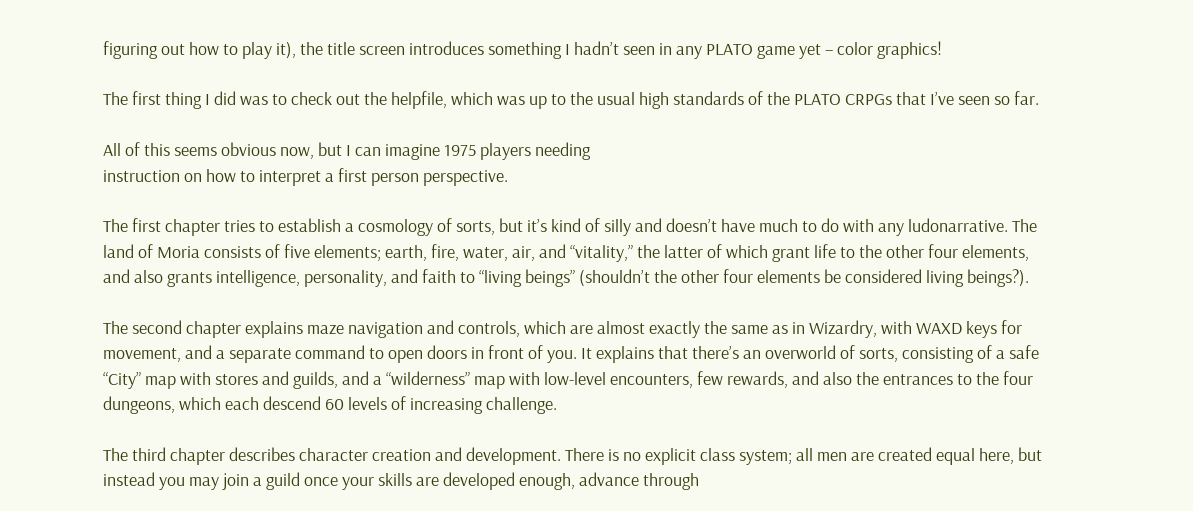figuring out how to play it), the title screen introduces something I hadn’t seen in any PLATO game yet – color graphics!

The first thing I did was to check out the helpfile, which was up to the usual high standards of the PLATO CRPGs that I’ve seen so far.

All of this seems obvious now, but I can imagine 1975 players needing
instruction on how to interpret a first person perspective.

The first chapter tries to establish a cosmology of sorts, but it’s kind of silly and doesn’t have much to do with any ludonarrative. The land of Moria consists of five elements; earth, fire, water, air, and “vitality,” the latter of which grant life to the other four elements, and also grants intelligence, personality, and faith to “living beings” (shouldn’t the other four elements be considered living beings?).

The second chapter explains maze navigation and controls, which are almost exactly the same as in Wizardry, with WAXD keys for movement, and a separate command to open doors in front of you. It explains that there’s an overworld of sorts, consisting of a safe “City” map with stores and guilds, and a “wilderness” map with low-level encounters, few rewards, and also the entrances to the four dungeons, which each descend 60 levels of increasing challenge.

The third chapter describes character creation and development. There is no explicit class system; all men are created equal here, but instead you may join a guild once your skills are developed enough, advance through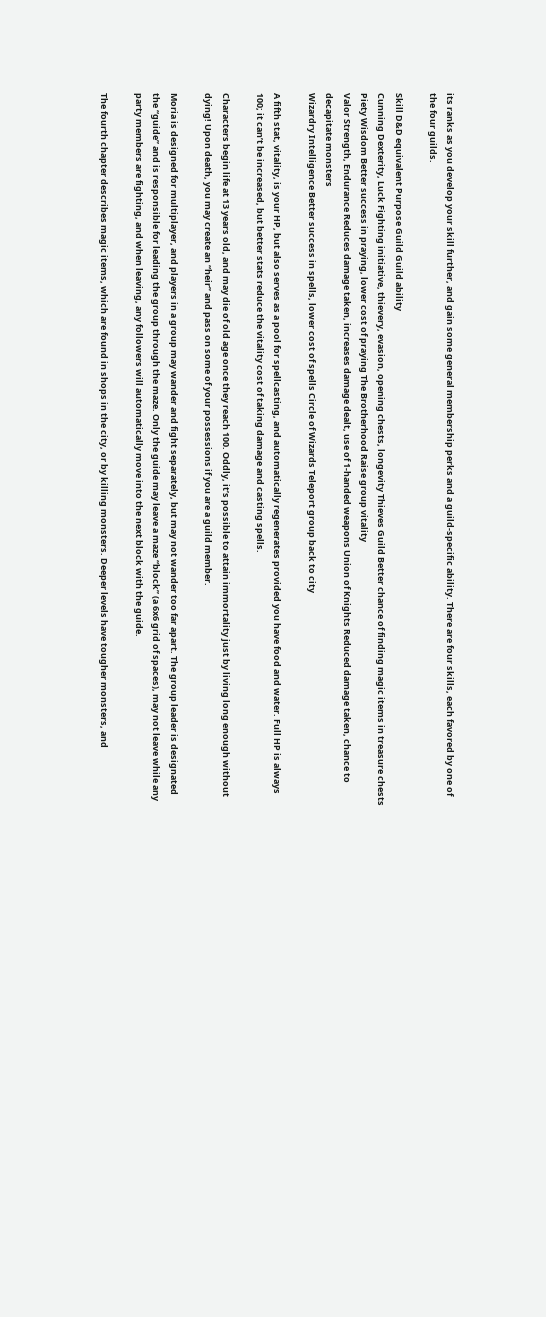its ranks as you develop your skill further, and gain some general membership perks and a guild-specific ability. There are four skills, each favored by one of the four guilds.

Skill D&D equivalent Purpose Guild Guild ability
Cunning Dexterity, Luck Fighting initiative, thievery, evasion, opening chests, longevity Thieves Guild Better chance of finding magic items in treasure chests
Piety Wisdom Better success in praying, lower cost of praying The Brotherhood Raise group vitality
Valor Strength, Endurance Reduces damage taken, increases damage dealt, use of 1-handed weapons Union of Knights Reduced damage taken, chance to decapitate monsters
Wizardry Intelligence Better success in spells, lower cost of spells Circle of Wizards Teleport group back to city

A fifth stat, vitality, is your HP, but also serves as a pool for spellcasting, and automatically regenerates provided you have food and water. Full HP is always 100; it can’t be increased, but better stats reduce the vitality cost of taking damage and casting spells.

Characters begin life at 13 years old, and may die of old age once they reach 100. Oddly, it’s possible to attain immortality just by living long enough without dying! Upon death, you may create an “heir” and pass on some of your possessions if you are a guild member.

Moria is designed for multiplayer, and players in a group may wander and fight separately, but may not wander too far apart. The group leader is designated the “guide” and is responsible for leading the group through the maze. Only the guide may leave a maze “block” (a 6x6 grid of spaces), may not leave while any party members are fighting, and when leaving, any followers will automatically move into the next block with the guide.

The fourth chapter describes magic items, which are found in shops in the city, or by killing monsters. Deeper levels have tougher monsters, and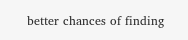better chances of finding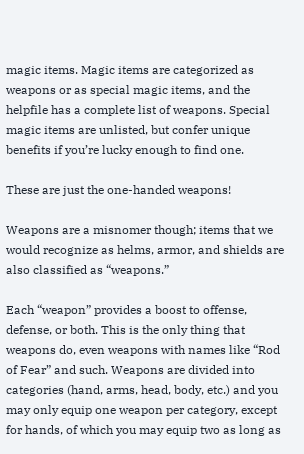magic items. Magic items are categorized as weapons or as special magic items, and the helpfile has a complete list of weapons. Special magic items are unlisted, but confer unique benefits if you’re lucky enough to find one.

These are just the one-handed weapons!

Weapons are a misnomer though; items that we would recognize as helms, armor, and shields are also classified as “weapons.”

Each “weapon” provides a boost to offense, defense, or both. This is the only thing that weapons do, even weapons with names like “Rod of Fear” and such. Weapons are divided into categories (hand, arms, head, body, etc.) and you may only equip one weapon per category, except for hands, of which you may equip two as long as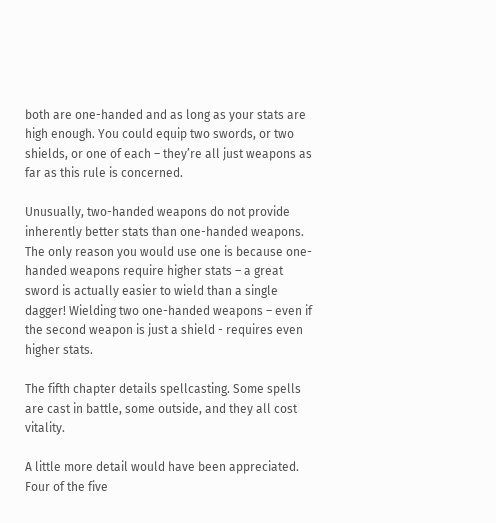both are one-handed and as long as your stats are high enough. You could equip two swords, or two shields, or one of each – they’re all just weapons as far as this rule is concerned.

Unusually, two-handed weapons do not provide inherently better stats than one-handed weapons. The only reason you would use one is because one-handed weapons require higher stats – a great sword is actually easier to wield than a single dagger! Wielding two one-handed weapons – even if the second weapon is just a shield - requires even higher stats.

The fifth chapter details spellcasting. Some spells are cast in battle, some outside, and they all cost vitality.

A little more detail would have been appreciated. Four of the five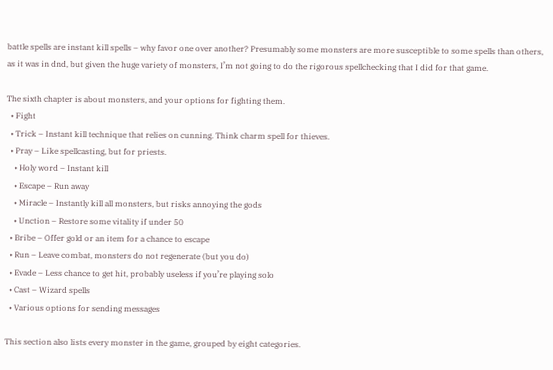battle spells are instant kill spells – why favor one over another? Presumably some monsters are more susceptible to some spells than others, as it was in dnd, but given the huge variety of monsters, I’m not going to do the rigorous spellchecking that I did for that game.

The sixth chapter is about monsters, and your options for fighting them.
  • Fight
  • Trick – Instant kill technique that relies on cunning. Think charm spell for thieves.
  • Pray – Like spellcasting, but for priests.
    • Holy word – Instant kill
    • Escape – Run away
    • Miracle – Instantly kill all monsters, but risks annoying the gods
    • Unction – Restore some vitality if under 50
  • Bribe – Offer gold or an item for a chance to escape
  • Run – Leave combat, monsters do not regenerate (but you do)
  • Evade – Less chance to get hit, probably useless if you’re playing solo
  • Cast – Wizard spells
  • Various options for sending messages

This section also lists every monster in the game, grouped by eight categories.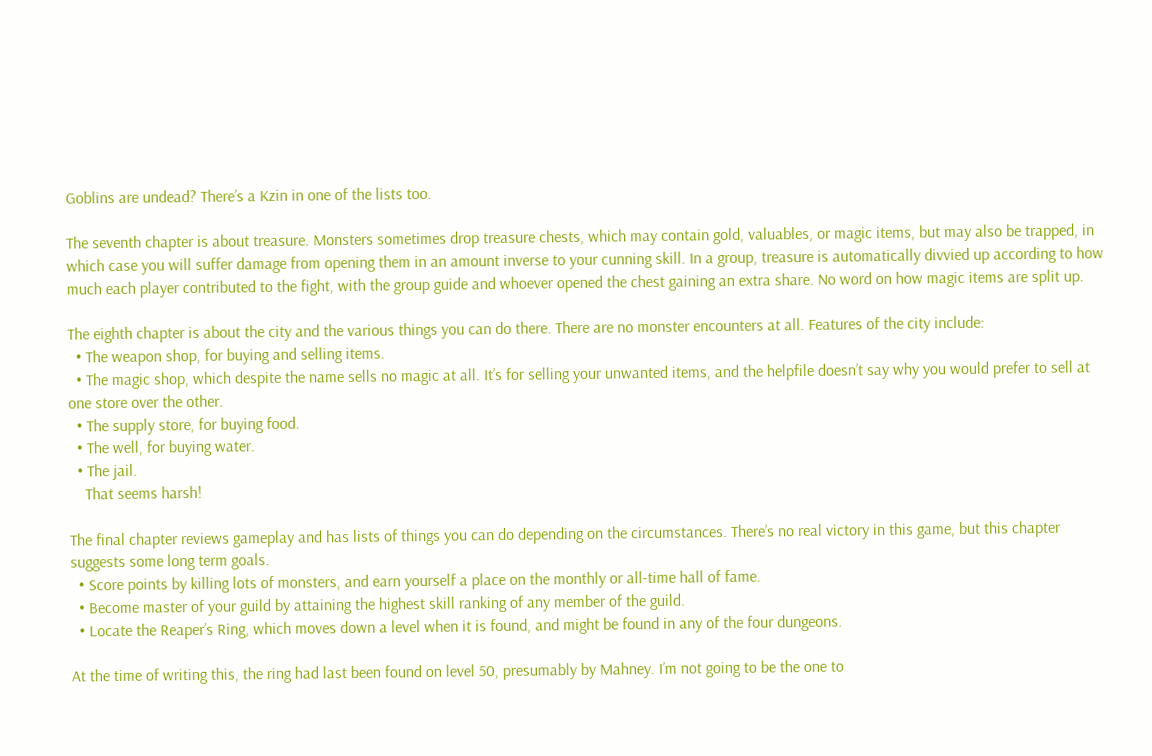Goblins are undead? There’s a Kzin in one of the lists too.

The seventh chapter is about treasure. Monsters sometimes drop treasure chests, which may contain gold, valuables, or magic items, but may also be trapped, in which case you will suffer damage from opening them in an amount inverse to your cunning skill. In a group, treasure is automatically divvied up according to how much each player contributed to the fight, with the group guide and whoever opened the chest gaining an extra share. No word on how magic items are split up.

The eighth chapter is about the city and the various things you can do there. There are no monster encounters at all. Features of the city include:
  • The weapon shop, for buying and selling items.
  • The magic shop, which despite the name sells no magic at all. It’s for selling your unwanted items, and the helpfile doesn’t say why you would prefer to sell at one store over the other.
  • The supply store, for buying food.
  • The well, for buying water.
  • The jail.
    That seems harsh!

The final chapter reviews gameplay and has lists of things you can do depending on the circumstances. There’s no real victory in this game, but this chapter suggests some long term goals.
  • Score points by killing lots of monsters, and earn yourself a place on the monthly or all-time hall of fame.
  • Become master of your guild by attaining the highest skill ranking of any member of the guild.
  • Locate the Reaper’s Ring, which moves down a level when it is found, and might be found in any of the four dungeons.

At the time of writing this, the ring had last been found on level 50, presumably by Mahney. I’m not going to be the one to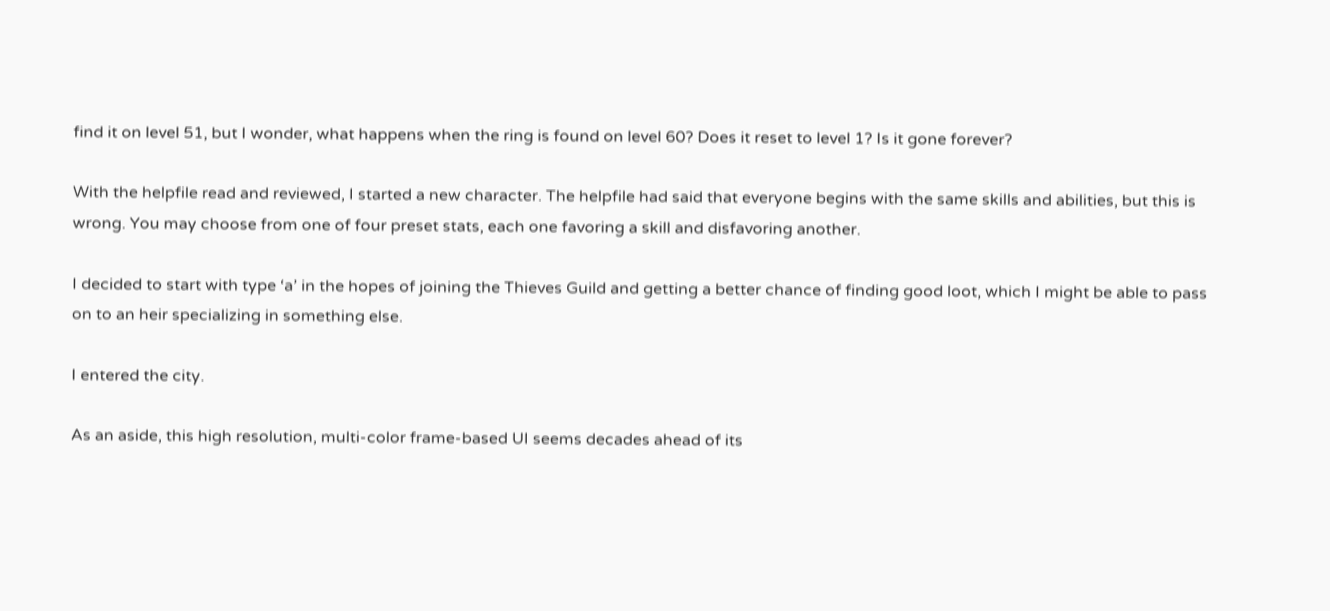find it on level 51, but I wonder, what happens when the ring is found on level 60? Does it reset to level 1? Is it gone forever?

With the helpfile read and reviewed, I started a new character. The helpfile had said that everyone begins with the same skills and abilities, but this is wrong. You may choose from one of four preset stats, each one favoring a skill and disfavoring another.

I decided to start with type ‘a’ in the hopes of joining the Thieves Guild and getting a better chance of finding good loot, which I might be able to pass on to an heir specializing in something else.

I entered the city.

As an aside, this high resolution, multi-color frame-based UI seems decades ahead of its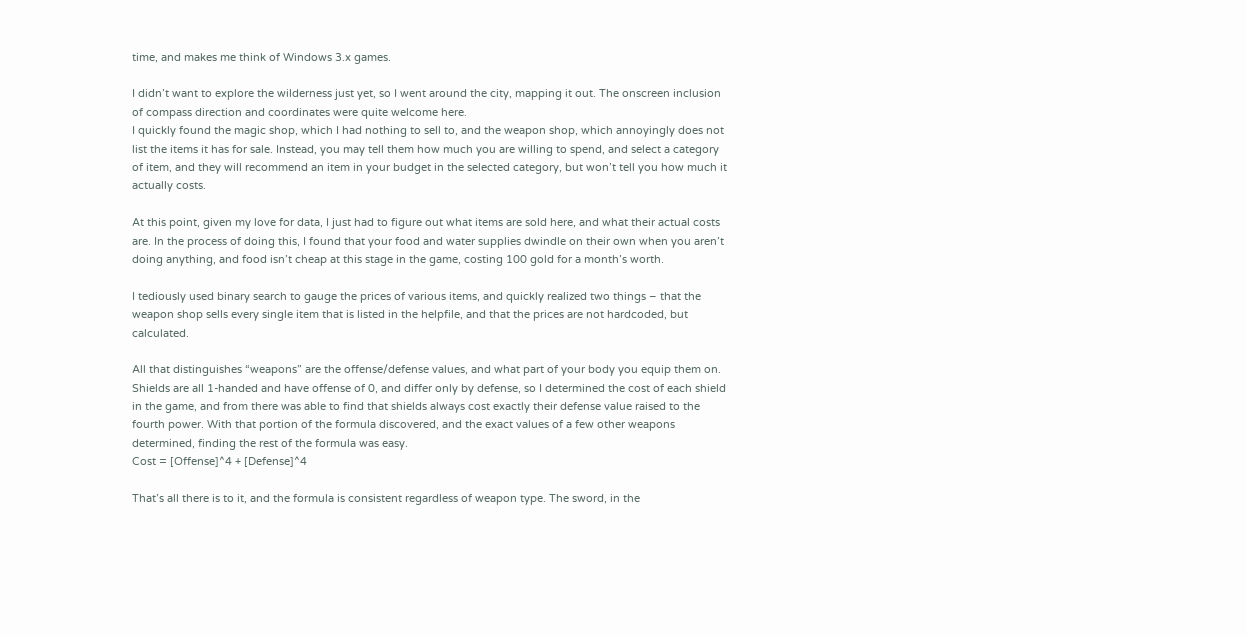time, and makes me think of Windows 3.x games.

I didn’t want to explore the wilderness just yet, so I went around the city, mapping it out. The onscreen inclusion of compass direction and coordinates were quite welcome here.
I quickly found the magic shop, which I had nothing to sell to, and the weapon shop, which annoyingly does not list the items it has for sale. Instead, you may tell them how much you are willing to spend, and select a category of item, and they will recommend an item in your budget in the selected category, but won’t tell you how much it actually costs.

At this point, given my love for data, I just had to figure out what items are sold here, and what their actual costs are. In the process of doing this, I found that your food and water supplies dwindle on their own when you aren’t doing anything, and food isn’t cheap at this stage in the game, costing 100 gold for a month’s worth.

I tediously used binary search to gauge the prices of various items, and quickly realized two things – that the weapon shop sells every single item that is listed in the helpfile, and that the prices are not hardcoded, but calculated.

All that distinguishes “weapons” are the offense/defense values, and what part of your body you equip them on. Shields are all 1-handed and have offense of 0, and differ only by defense, so I determined the cost of each shield in the game, and from there was able to find that shields always cost exactly their defense value raised to the fourth power. With that portion of the formula discovered, and the exact values of a few other weapons determined, finding the rest of the formula was easy.
Cost = [Offense]^4 + [Defense]^4

That’s all there is to it, and the formula is consistent regardless of weapon type. The sword, in the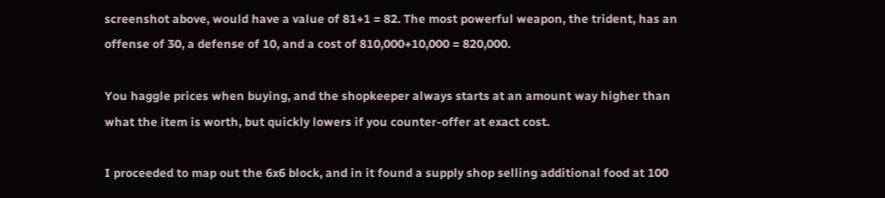screenshot above, would have a value of 81+1 = 82. The most powerful weapon, the trident, has an offense of 30, a defense of 10, and a cost of 810,000+10,000 = 820,000.

You haggle prices when buying, and the shopkeeper always starts at an amount way higher than what the item is worth, but quickly lowers if you counter-offer at exact cost.

I proceeded to map out the 6x6 block, and in it found a supply shop selling additional food at 100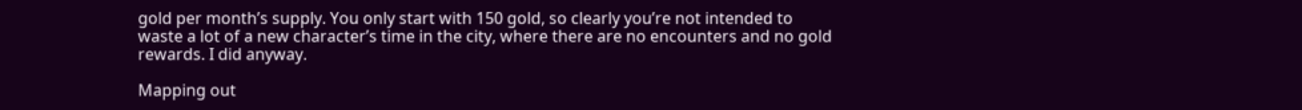gold per month’s supply. You only start with 150 gold, so clearly you’re not intended to waste a lot of a new character’s time in the city, where there are no encounters and no gold rewards. I did anyway.

Mapping out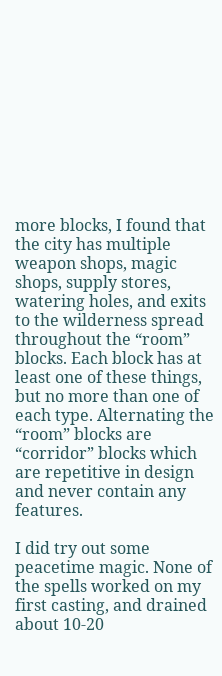more blocks, I found that the city has multiple weapon shops, magic shops, supply stores, watering holes, and exits to the wilderness spread throughout the “room” blocks. Each block has at least one of these things, but no more than one of each type. Alternating the “room” blocks are “corridor” blocks which are repetitive in design and never contain any features.

I did try out some peacetime magic. None of the spells worked on my first casting, and drained about 10-20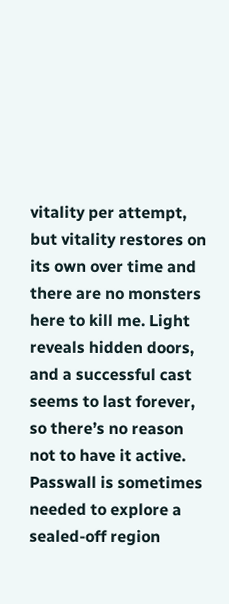vitality per attempt, but vitality restores on its own over time and there are no monsters here to kill me. Light reveals hidden doors, and a successful cast seems to last forever, so there’s no reason not to have it active. Passwall is sometimes needed to explore a sealed-off region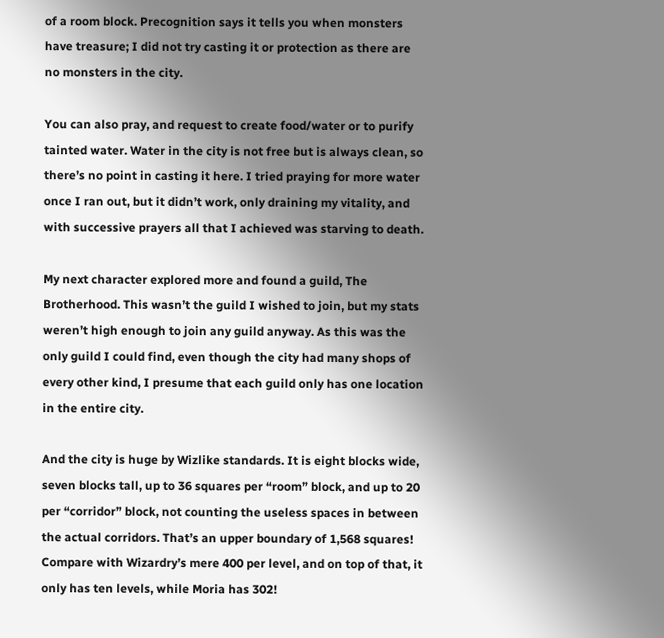of a room block. Precognition says it tells you when monsters have treasure; I did not try casting it or protection as there are no monsters in the city.

You can also pray, and request to create food/water or to purify tainted water. Water in the city is not free but is always clean, so there’s no point in casting it here. I tried praying for more water once I ran out, but it didn’t work, only draining my vitality, and with successive prayers all that I achieved was starving to death.

My next character explored more and found a guild, The Brotherhood. This wasn’t the guild I wished to join, but my stats weren’t high enough to join any guild anyway. As this was the only guild I could find, even though the city had many shops of every other kind, I presume that each guild only has one location in the entire city.

And the city is huge by Wizlike standards. It is eight blocks wide, seven blocks tall, up to 36 squares per “room” block, and up to 20 per “corridor” block, not counting the useless spaces in between the actual corridors. That’s an upper boundary of 1,568 squares! Compare with Wizardry’s mere 400 per level, and on top of that, it only has ten levels, while Moria has 302!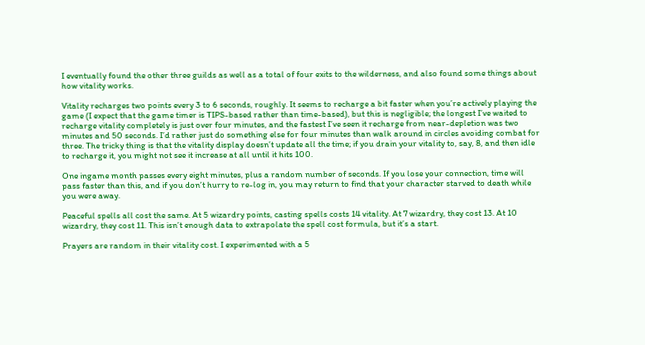I eventually found the other three guilds as well as a total of four exits to the wilderness, and also found some things about how vitality works.

Vitality recharges two points every 3 to 6 seconds, roughly. It seems to recharge a bit faster when you’re actively playing the game (I expect that the game timer is TIPS-based rather than time-based), but this is negligible; the longest I’ve waited to recharge vitality completely is just over four minutes, and the fastest I’ve seen it recharge from near-depletion was two minutes and 50 seconds. I’d rather just do something else for four minutes than walk around in circles avoiding combat for three. The tricky thing is that the vitality display doesn’t update all the time; if you drain your vitality to, say, 8, and then idle to recharge it, you might not see it increase at all until it hits 100.

One ingame month passes every eight minutes, plus a random number of seconds. If you lose your connection, time will pass faster than this, and if you don’t hurry to re-log in, you may return to find that your character starved to death while you were away.

Peaceful spells all cost the same. At 5 wizardry points, casting spells costs 14 vitality. At 7 wizardry, they cost 13. At 10 wizardry, they cost 11. This isn’t enough data to extrapolate the spell cost formula, but it’s a start.

Prayers are random in their vitality cost. I experimented with a 5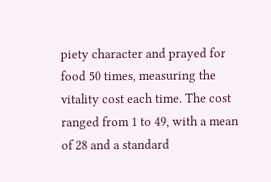piety character and prayed for food 50 times, measuring the vitality cost each time. The cost ranged from 1 to 49, with a mean of 28 and a standard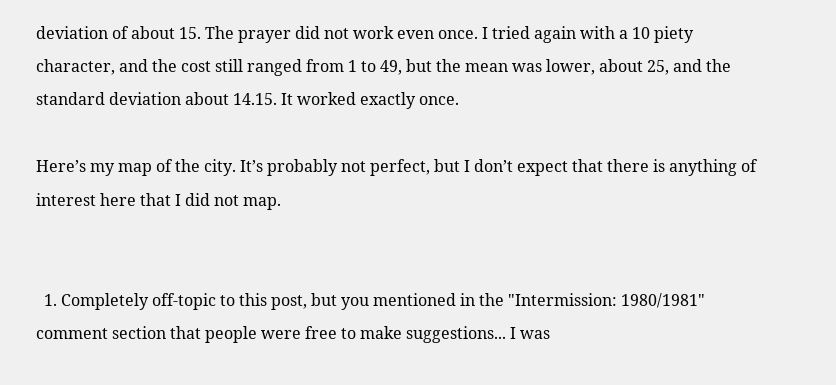deviation of about 15. The prayer did not work even once. I tried again with a 10 piety character, and the cost still ranged from 1 to 49, but the mean was lower, about 25, and the standard deviation about 14.15. It worked exactly once.

Here’s my map of the city. It’s probably not perfect, but I don’t expect that there is anything of interest here that I did not map.


  1. Completely off-topic to this post, but you mentioned in the "Intermission: 1980/1981" comment section that people were free to make suggestions... I was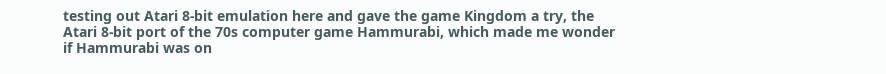testing out Atari 8-bit emulation here and gave the game Kingdom a try, the Atari 8-bit port of the 70s computer game Hammurabi, which made me wonder if Hammurabi was on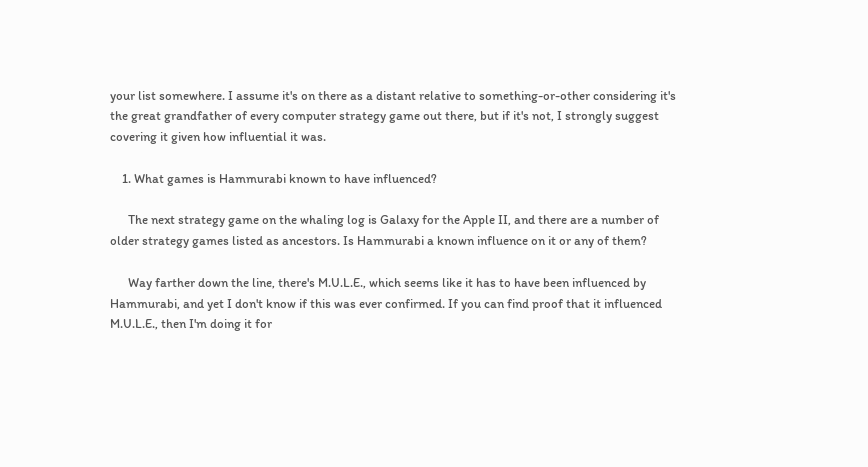your list somewhere. I assume it's on there as a distant relative to something-or-other considering it's the great grandfather of every computer strategy game out there, but if it's not, I strongly suggest covering it given how influential it was.

    1. What games is Hammurabi known to have influenced?

      The next strategy game on the whaling log is Galaxy for the Apple II, and there are a number of older strategy games listed as ancestors. Is Hammurabi a known influence on it or any of them?

      Way farther down the line, there's M.U.L.E., which seems like it has to have been influenced by Hammurabi, and yet I don't know if this was ever confirmed. If you can find proof that it influenced M.U.L.E., then I'm doing it for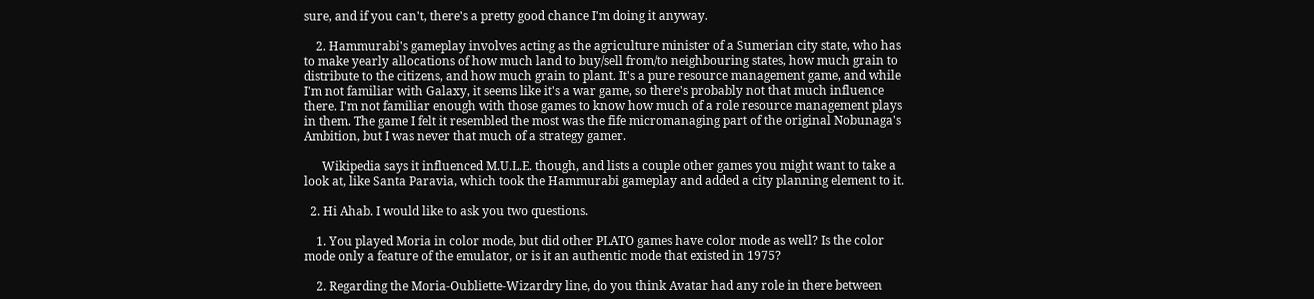sure, and if you can't, there's a pretty good chance I'm doing it anyway.

    2. Hammurabi's gameplay involves acting as the agriculture minister of a Sumerian city state, who has to make yearly allocations of how much land to buy/sell from/to neighbouring states, how much grain to distribute to the citizens, and how much grain to plant. It's a pure resource management game, and while I'm not familiar with Galaxy, it seems like it's a war game, so there's probably not that much influence there. I'm not familiar enough with those games to know how much of a role resource management plays in them. The game I felt it resembled the most was the fife micromanaging part of the original Nobunaga's Ambition, but I was never that much of a strategy gamer.

      Wikipedia says it influenced M.U.L.E. though, and lists a couple other games you might want to take a look at, like Santa Paravia, which took the Hammurabi gameplay and added a city planning element to it.

  2. Hi Ahab. I would like to ask you two questions.

    1. You played Moria in color mode, but did other PLATO games have color mode as well? Is the color mode only a feature of the emulator, or is it an authentic mode that existed in 1975?

    2. Regarding the Moria-Oubliette-Wizardry line, do you think Avatar had any role in there between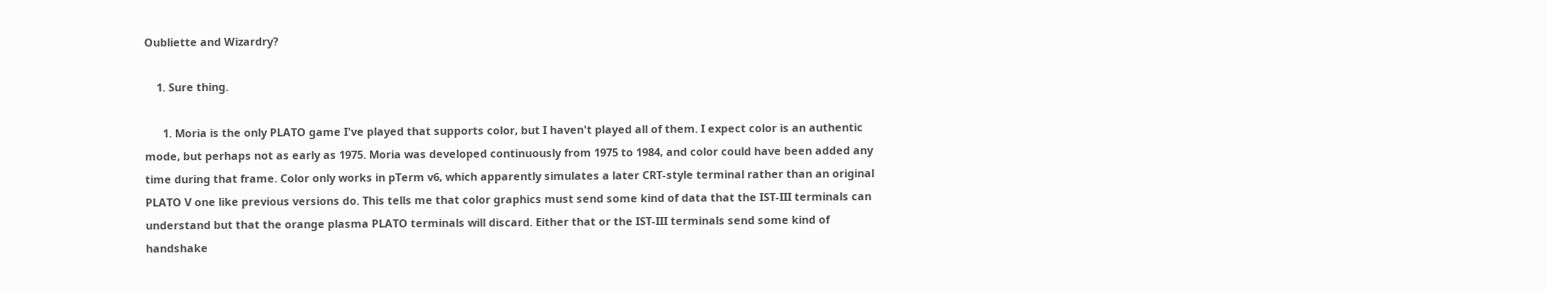Oubliette and Wizardry?

    1. Sure thing.

      1. Moria is the only PLATO game I've played that supports color, but I haven't played all of them. I expect color is an authentic mode, but perhaps not as early as 1975. Moria was developed continuously from 1975 to 1984, and color could have been added any time during that frame. Color only works in pTerm v6, which apparently simulates a later CRT-style terminal rather than an original PLATO V one like previous versions do. This tells me that color graphics must send some kind of data that the IST-III terminals can understand but that the orange plasma PLATO terminals will discard. Either that or the IST-III terminals send some kind of handshake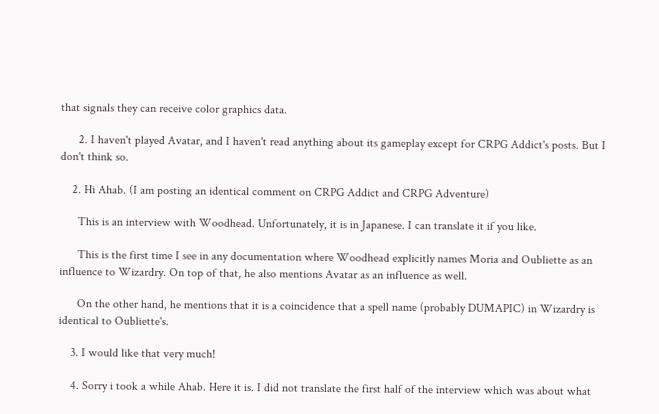that signals they can receive color graphics data.

      2. I haven't played Avatar, and I haven't read anything about its gameplay except for CRPG Addict's posts. But I don't think so.

    2. Hi Ahab. (I am posting an identical comment on CRPG Addict and CRPG Adventure)

      This is an interview with Woodhead. Unfortunately, it is in Japanese. I can translate it if you like.

      This is the first time I see in any documentation where Woodhead explicitly names Moria and Oubliette as an influence to Wizardry. On top of that, he also mentions Avatar as an influence as well.

      On the other hand, he mentions that it is a coincidence that a spell name (probably DUMAPIC) in Wizardry is identical to Oubliette's.

    3. I would like that very much!

    4. Sorry i took a while Ahab. Here it is. I did not translate the first half of the interview which was about what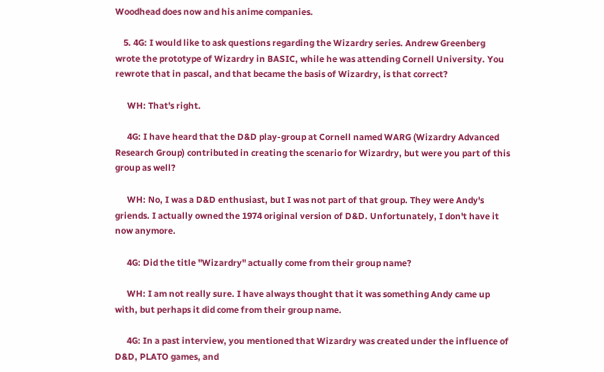Woodhead does now and his anime companies.

    5. 4G: I would like to ask questions regarding the Wizardry series. Andrew Greenberg wrote the prototype of Wizardry in BASIC, while he was attending Cornell University. You rewrote that in pascal, and that became the basis of Wizardry, is that correct?

      WH: That's right.

      4G: I have heard that the D&D play-group at Cornell named WARG (Wizardry Advanced Research Group) contributed in creating the scenario for Wizardry, but were you part of this group as well?

      WH: No, I was a D&D enthusiast, but I was not part of that group. They were Andy's griends. I actually owned the 1974 original version of D&D. Unfortunately, I don't have it now anymore.

      4G: Did the title "Wizardry" actually come from their group name?

      WH: I am not really sure. I have always thought that it was something Andy came up with, but perhaps it did come from their group name.

      4G: In a past interview, you mentioned that Wizardry was created under the influence of D&D, PLATO games, and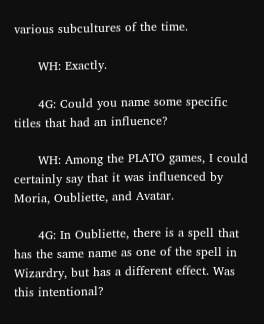various subcultures of the time.

      WH: Exactly.

      4G: Could you name some specific titles that had an influence?

      WH: Among the PLATO games, I could certainly say that it was influenced by Moria, Oubliette, and Avatar.

      4G: In Oubliette, there is a spell that has the same name as one of the spell in Wizardry, but has a different effect. Was this intentional?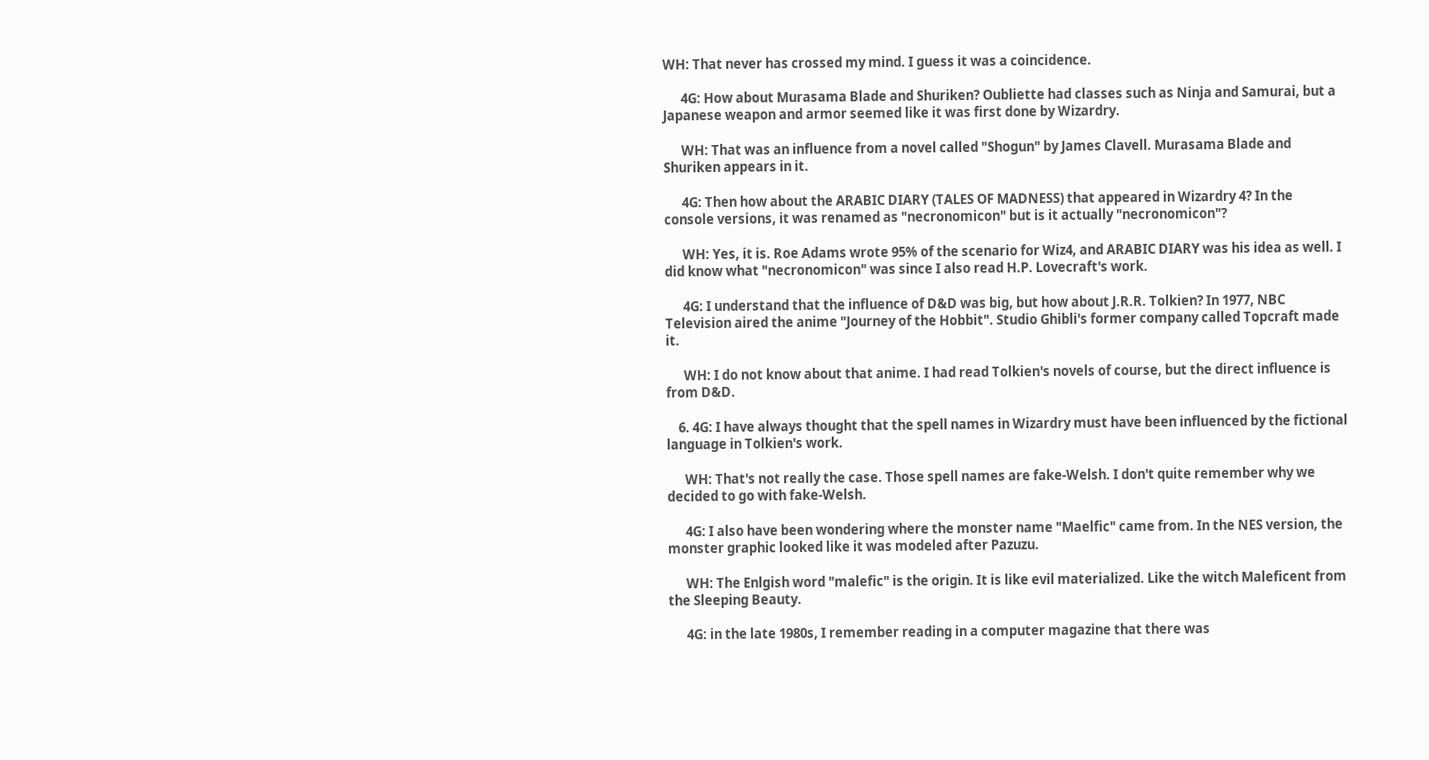WH: That never has crossed my mind. I guess it was a coincidence.

      4G: How about Murasama Blade and Shuriken? Oubliette had classes such as Ninja and Samurai, but a Japanese weapon and armor seemed like it was first done by Wizardry.

      WH: That was an influence from a novel called "Shogun" by James Clavell. Murasama Blade and Shuriken appears in it.

      4G: Then how about the ARABIC DIARY (TALES OF MADNESS) that appeared in Wizardry 4? In the console versions, it was renamed as "necronomicon" but is it actually "necronomicon"?

      WH: Yes, it is. Roe Adams wrote 95% of the scenario for Wiz4, and ARABIC DIARY was his idea as well. I did know what "necronomicon" was since I also read H.P. Lovecraft's work.

      4G: I understand that the influence of D&D was big, but how about J.R.R. Tolkien? In 1977, NBC Television aired the anime "Journey of the Hobbit". Studio Ghibli's former company called Topcraft made it.

      WH: I do not know about that anime. I had read Tolkien's novels of course, but the direct influence is from D&D.

    6. 4G: I have always thought that the spell names in Wizardry must have been influenced by the fictional language in Tolkien's work.

      WH: That's not really the case. Those spell names are fake-Welsh. I don't quite remember why we decided to go with fake-Welsh.

      4G: I also have been wondering where the monster name "Maelfic" came from. In the NES version, the monster graphic looked like it was modeled after Pazuzu.

      WH: The Enlgish word "malefic" is the origin. It is like evil materialized. Like the witch Maleficent from the Sleeping Beauty.

      4G: in the late 1980s, I remember reading in a computer magazine that there was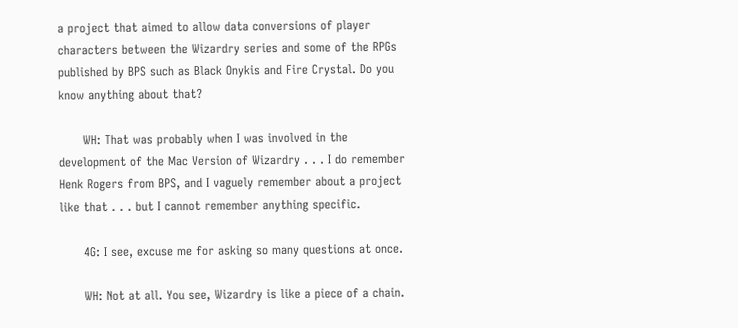a project that aimed to allow data conversions of player characters between the Wizardry series and some of the RPGs published by BPS such as Black Onykis and Fire Crystal. Do you know anything about that?

      WH: That was probably when I was involved in the development of the Mac Version of Wizardry . . . I do remember Henk Rogers from BPS, and I vaguely remember about a project like that . . . but I cannot remember anything specific.

      4G: I see, excuse me for asking so many questions at once.

      WH: Not at all. You see, Wizardry is like a piece of a chain.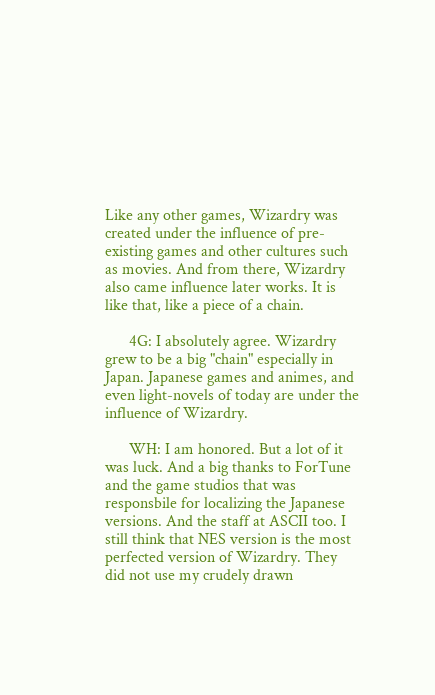Like any other games, Wizardry was created under the influence of pre-existing games and other cultures such as movies. And from there, Wizardry also came influence later works. It is like that, like a piece of a chain.

      4G: I absolutely agree. Wizardry grew to be a big "chain" especially in Japan. Japanese games and animes, and even light-novels of today are under the influence of Wizardry.

      WH: I am honored. But a lot of it was luck. And a big thanks to ForTune and the game studios that was responsbile for localizing the Japanese versions. And the staff at ASCII too. I still think that NES version is the most perfected version of Wizardry. They did not use my crudely drawn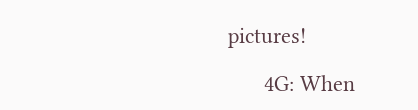pictures!

      4G: When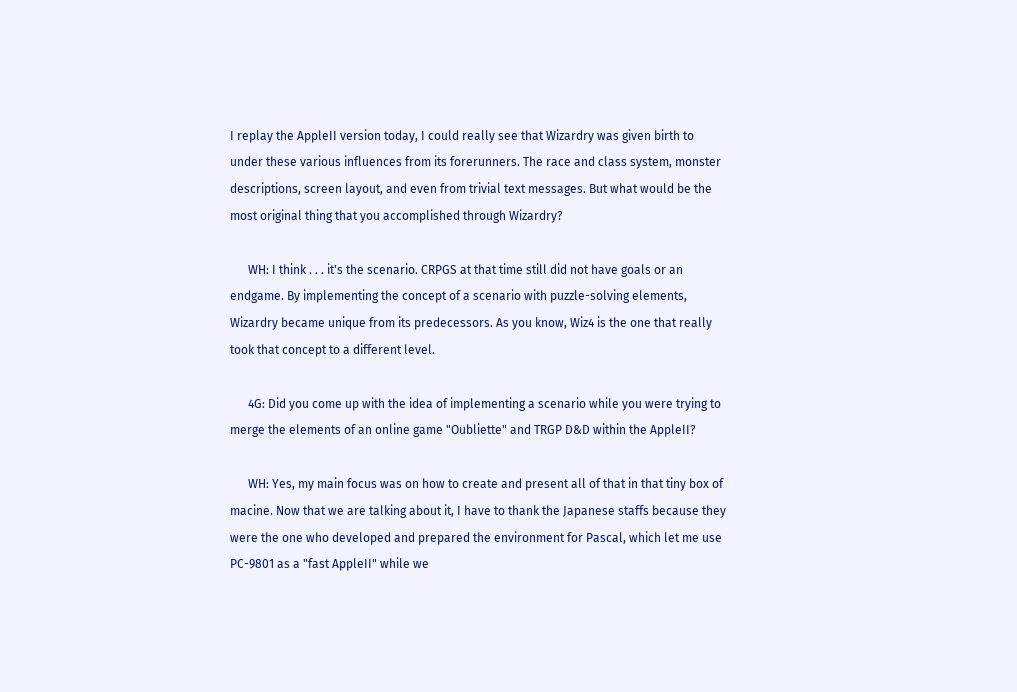I replay the AppleII version today, I could really see that Wizardry was given birth to under these various influences from its forerunners. The race and class system, monster descriptions, screen layout, and even from trivial text messages. But what would be the most original thing that you accomplished through Wizardry?

      WH: I think . . . it's the scenario. CRPGS at that time still did not have goals or an endgame. By implementing the concept of a scenario with puzzle-solving elements, Wizardry became unique from its predecessors. As you know, Wiz4 is the one that really took that concept to a different level.

      4G: Did you come up with the idea of implementing a scenario while you were trying to merge the elements of an online game "Oubliette" and TRGP D&D within the AppleII?

      WH: Yes, my main focus was on how to create and present all of that in that tiny box of macine. Now that we are talking about it, I have to thank the Japanese staffs because they were the one who developed and prepared the environment for Pascal, which let me use PC-9801 as a "fast AppleII" while we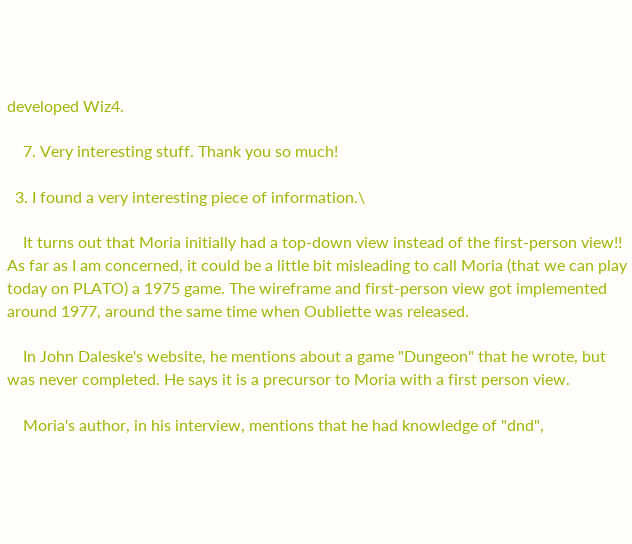developed Wiz4.

    7. Very interesting stuff. Thank you so much!

  3. I found a very interesting piece of information.\

    It turns out that Moria initially had a top-down view instead of the first-person view!! As far as I am concerned, it could be a little bit misleading to call Moria (that we can play today on PLATO) a 1975 game. The wireframe and first-person view got implemented around 1977, around the same time when Oubliette was released.

    In John Daleske's website, he mentions about a game "Dungeon" that he wrote, but was never completed. He says it is a precursor to Moria with a first person view.

    Moria's author, in his interview, mentions that he had knowledge of "dnd",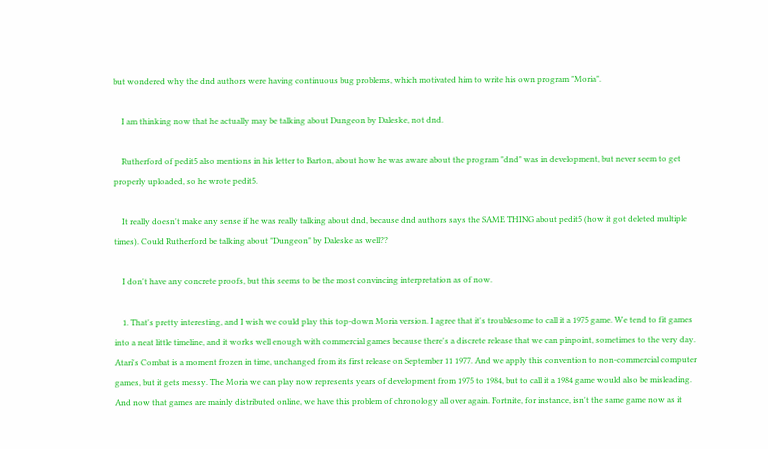but wondered why the dnd authors were having continuous bug problems, which motivated him to write his own program "Moria".

    I am thinking now that he actually may be talking about Dungeon by Daleske, not dnd.

    Rutherford of pedit5 also mentions in his letter to Barton, about how he was aware about the program "dnd" was in development, but never seem to get properly uploaded, so he wrote pedit5.

    It really doesn't make any sense if he was really talking about dnd, because dnd authors says the SAME THING about pedit5 (how it got deleted multiple times). Could Rutherford be talking about "Dungeon" by Daleske as well??

    I don't have any concrete proofs, but this seems to be the most convincing interpretation as of now.

    1. That's pretty interesting, and I wish we could play this top-down Moria version. I agree that it's troublesome to call it a 1975 game. We tend to fit games into a neat little timeline, and it works well enough with commercial games because there's a discrete release that we can pinpoint, sometimes to the very day. Atari's Combat is a moment frozen in time, unchanged from its first release on September 11 1977. And we apply this convention to non-commercial computer games, but it gets messy. The Moria we can play now represents years of development from 1975 to 1984, but to call it a 1984 game would also be misleading. And now that games are mainly distributed online, we have this problem of chronology all over again. Fortnite, for instance, isn't the same game now as it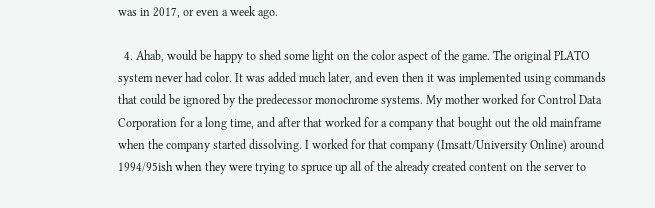was in 2017, or even a week ago.

  4. Ahab, would be happy to shed some light on the color aspect of the game. The original PLATO system never had color. It was added much later, and even then it was implemented using commands that could be ignored by the predecessor monochrome systems. My mother worked for Control Data Corporation for a long time, and after that worked for a company that bought out the old mainframe when the company started dissolving. I worked for that company (Imsatt/University Online) around 1994/95ish when they were trying to spruce up all of the already created content on the server to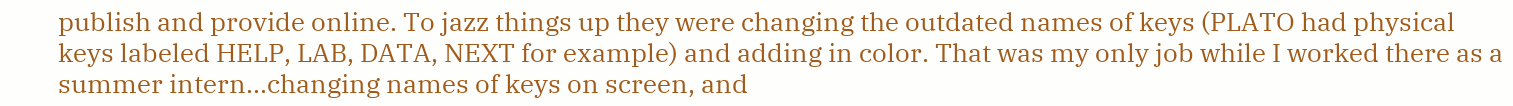publish and provide online. To jazz things up they were changing the outdated names of keys (PLATO had physical keys labeled HELP, LAB, DATA, NEXT for example) and adding in color. That was my only job while I worked there as a summer intern...changing names of keys on screen, and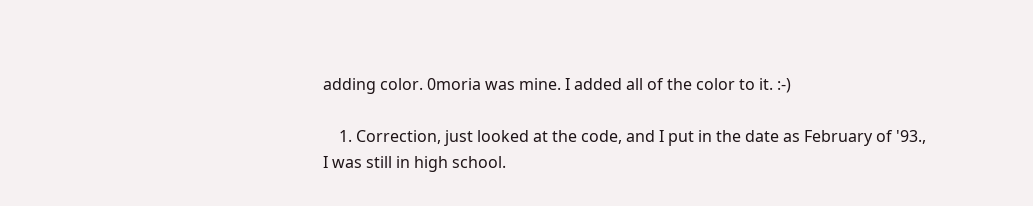adding color. 0moria was mine. I added all of the color to it. :-)

    1. Correction, just looked at the code, and I put in the date as February of '93., I was still in high school.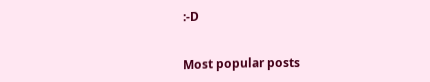:-D


Most popular posts